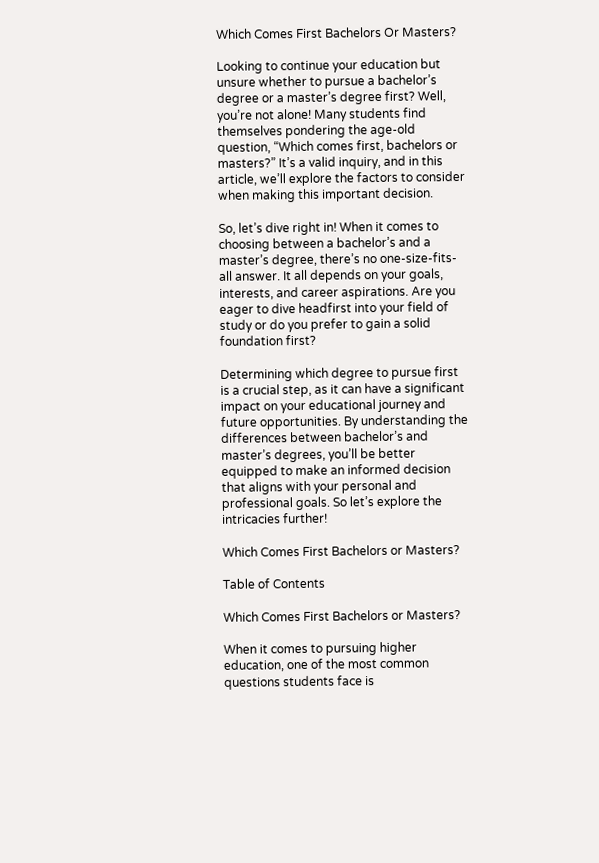Which Comes First Bachelors Or Masters?

Looking to continue your education but unsure whether to pursue a bachelor’s degree or a master’s degree first? Well, you’re not alone! Many students find themselves pondering the age-old question, “Which comes first, bachelors or masters?” It’s a valid inquiry, and in this article, we’ll explore the factors to consider when making this important decision.

So, let’s dive right in! When it comes to choosing between a bachelor’s and a master’s degree, there’s no one-size-fits-all answer. It all depends on your goals, interests, and career aspirations. Are you eager to dive headfirst into your field of study or do you prefer to gain a solid foundation first?

Determining which degree to pursue first is a crucial step, as it can have a significant impact on your educational journey and future opportunities. By understanding the differences between bachelor’s and master’s degrees, you’ll be better equipped to make an informed decision that aligns with your personal and professional goals. So let’s explore the intricacies further!

Which Comes First Bachelors or Masters?

Table of Contents

Which Comes First Bachelors or Masters?

When it comes to pursuing higher education, one of the most common questions students face is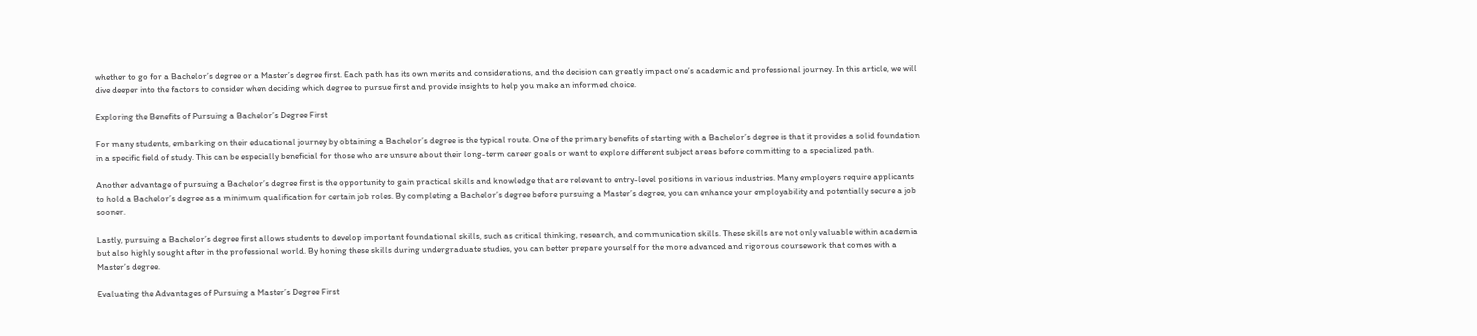whether to go for a Bachelor’s degree or a Master’s degree first. Each path has its own merits and considerations, and the decision can greatly impact one’s academic and professional journey. In this article, we will dive deeper into the factors to consider when deciding which degree to pursue first and provide insights to help you make an informed choice.

Exploring the Benefits of Pursuing a Bachelor’s Degree First

For many students, embarking on their educational journey by obtaining a Bachelor’s degree is the typical route. One of the primary benefits of starting with a Bachelor’s degree is that it provides a solid foundation in a specific field of study. This can be especially beneficial for those who are unsure about their long-term career goals or want to explore different subject areas before committing to a specialized path.

Another advantage of pursuing a Bachelor’s degree first is the opportunity to gain practical skills and knowledge that are relevant to entry-level positions in various industries. Many employers require applicants to hold a Bachelor’s degree as a minimum qualification for certain job roles. By completing a Bachelor’s degree before pursuing a Master’s degree, you can enhance your employability and potentially secure a job sooner.

Lastly, pursuing a Bachelor’s degree first allows students to develop important foundational skills, such as critical thinking, research, and communication skills. These skills are not only valuable within academia but also highly sought after in the professional world. By honing these skills during undergraduate studies, you can better prepare yourself for the more advanced and rigorous coursework that comes with a Master’s degree.

Evaluating the Advantages of Pursuing a Master’s Degree First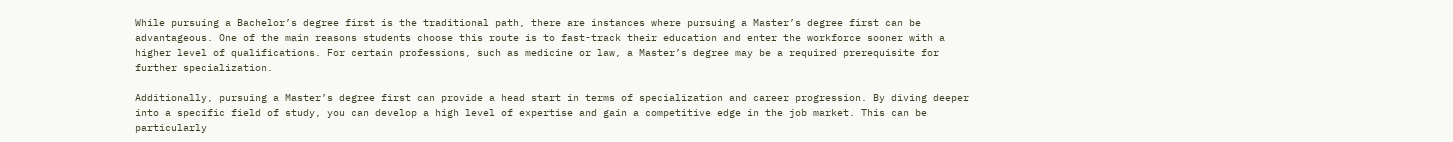While pursuing a Bachelor’s degree first is the traditional path, there are instances where pursuing a Master’s degree first can be advantageous. One of the main reasons students choose this route is to fast-track their education and enter the workforce sooner with a higher level of qualifications. For certain professions, such as medicine or law, a Master’s degree may be a required prerequisite for further specialization.

Additionally, pursuing a Master’s degree first can provide a head start in terms of specialization and career progression. By diving deeper into a specific field of study, you can develop a high level of expertise and gain a competitive edge in the job market. This can be particularly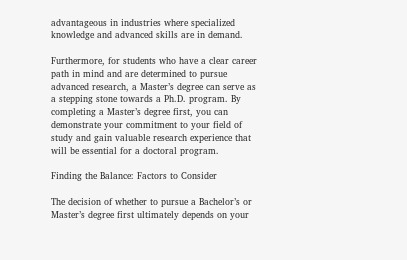advantageous in industries where specialized knowledge and advanced skills are in demand.

Furthermore, for students who have a clear career path in mind and are determined to pursue advanced research, a Master’s degree can serve as a stepping stone towards a Ph.D. program. By completing a Master’s degree first, you can demonstrate your commitment to your field of study and gain valuable research experience that will be essential for a doctoral program.

Finding the Balance: Factors to Consider

The decision of whether to pursue a Bachelor’s or Master’s degree first ultimately depends on your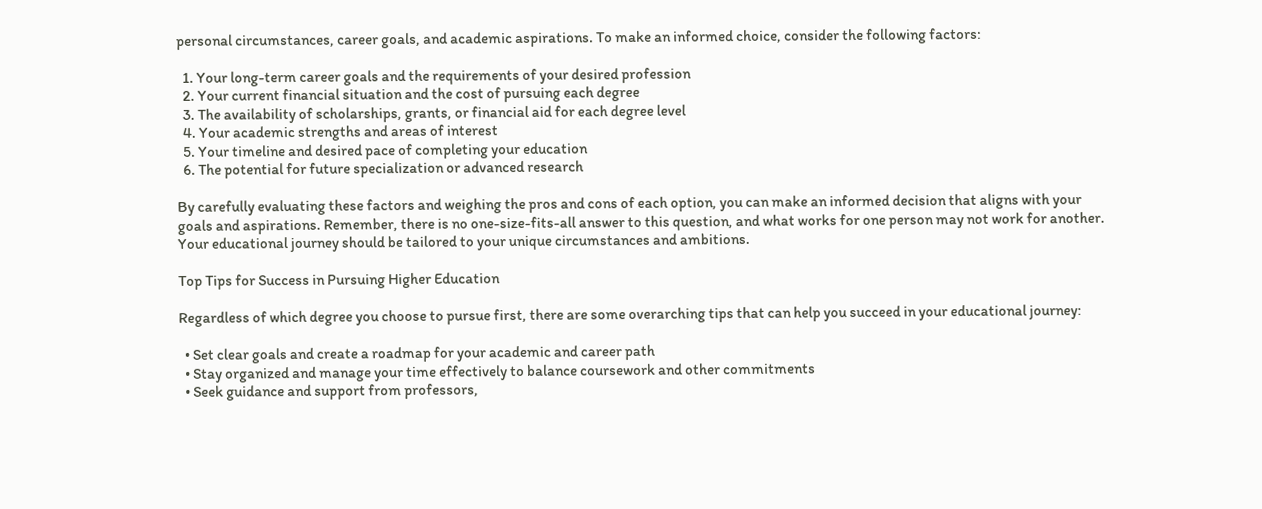personal circumstances, career goals, and academic aspirations. To make an informed choice, consider the following factors:

  1. Your long-term career goals and the requirements of your desired profession
  2. Your current financial situation and the cost of pursuing each degree
  3. The availability of scholarships, grants, or financial aid for each degree level
  4. Your academic strengths and areas of interest
  5. Your timeline and desired pace of completing your education
  6. The potential for future specialization or advanced research

By carefully evaluating these factors and weighing the pros and cons of each option, you can make an informed decision that aligns with your goals and aspirations. Remember, there is no one-size-fits-all answer to this question, and what works for one person may not work for another. Your educational journey should be tailored to your unique circumstances and ambitions.

Top Tips for Success in Pursuing Higher Education

Regardless of which degree you choose to pursue first, there are some overarching tips that can help you succeed in your educational journey:

  • Set clear goals and create a roadmap for your academic and career path
  • Stay organized and manage your time effectively to balance coursework and other commitments
  • Seek guidance and support from professors,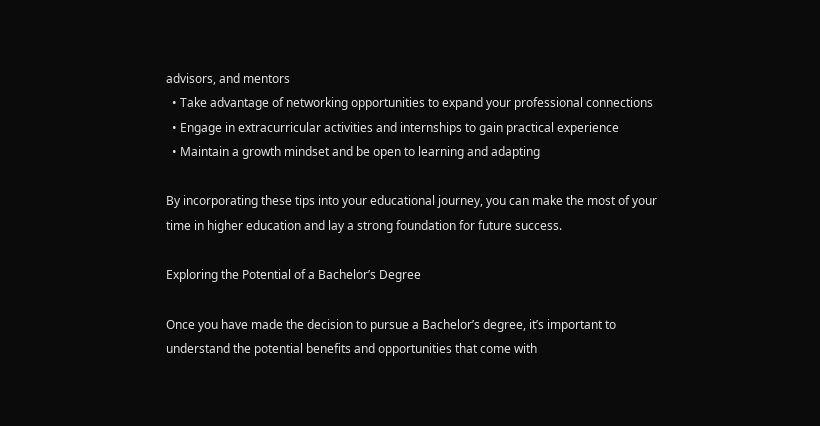advisors, and mentors
  • Take advantage of networking opportunities to expand your professional connections
  • Engage in extracurricular activities and internships to gain practical experience
  • Maintain a growth mindset and be open to learning and adapting

By incorporating these tips into your educational journey, you can make the most of your time in higher education and lay a strong foundation for future success.

Exploring the Potential of a Bachelor’s Degree

Once you have made the decision to pursue a Bachelor’s degree, it’s important to understand the potential benefits and opportunities that come with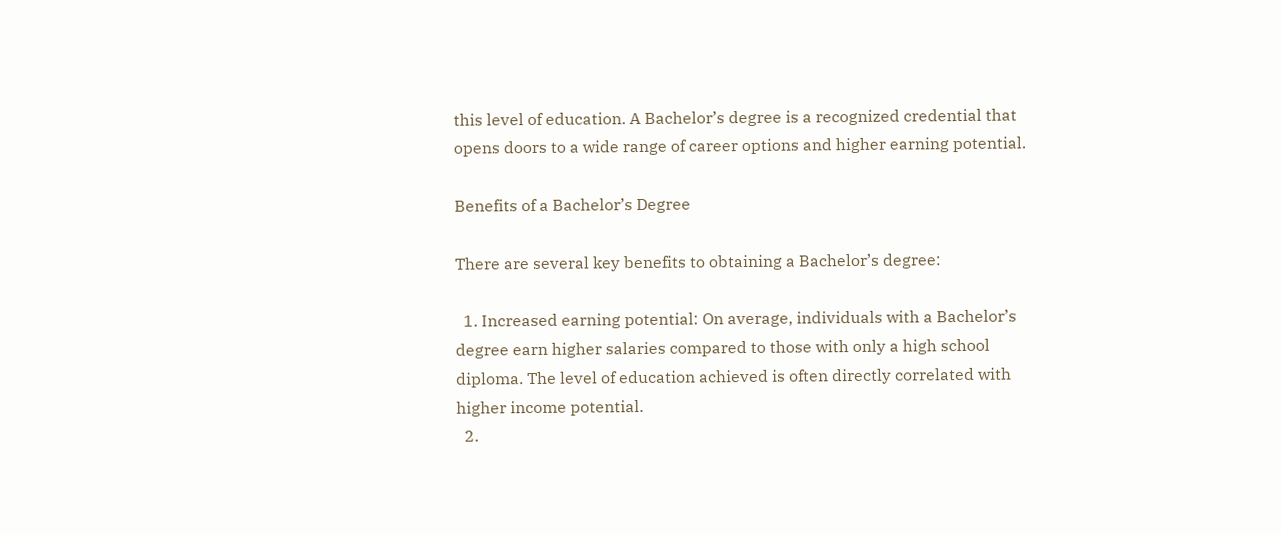this level of education. A Bachelor’s degree is a recognized credential that opens doors to a wide range of career options and higher earning potential.

Benefits of a Bachelor’s Degree

There are several key benefits to obtaining a Bachelor’s degree:

  1. Increased earning potential: On average, individuals with a Bachelor’s degree earn higher salaries compared to those with only a high school diploma. The level of education achieved is often directly correlated with higher income potential.
  2.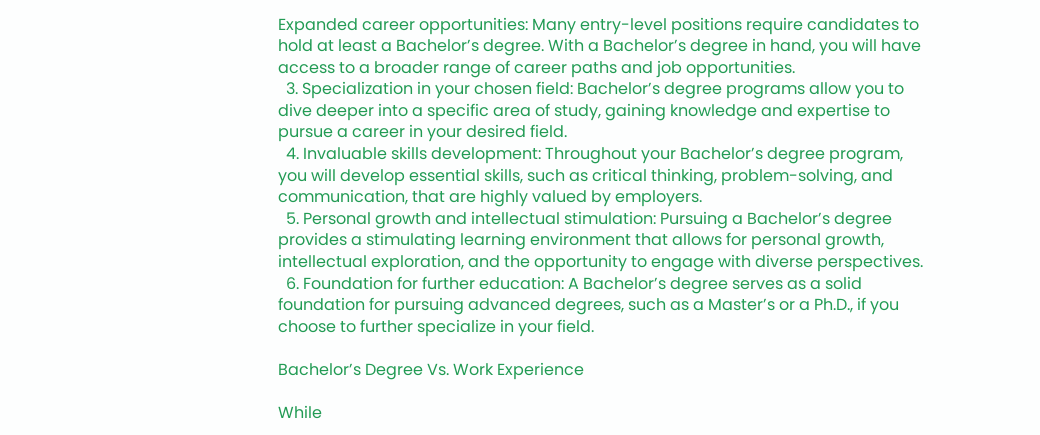Expanded career opportunities: Many entry-level positions require candidates to hold at least a Bachelor’s degree. With a Bachelor’s degree in hand, you will have access to a broader range of career paths and job opportunities.
  3. Specialization in your chosen field: Bachelor’s degree programs allow you to dive deeper into a specific area of study, gaining knowledge and expertise to pursue a career in your desired field.
  4. Invaluable skills development: Throughout your Bachelor’s degree program, you will develop essential skills, such as critical thinking, problem-solving, and communication, that are highly valued by employers.
  5. Personal growth and intellectual stimulation: Pursuing a Bachelor’s degree provides a stimulating learning environment that allows for personal growth, intellectual exploration, and the opportunity to engage with diverse perspectives.
  6. Foundation for further education: A Bachelor’s degree serves as a solid foundation for pursuing advanced degrees, such as a Master’s or a Ph.D., if you choose to further specialize in your field.

Bachelor’s Degree Vs. Work Experience

While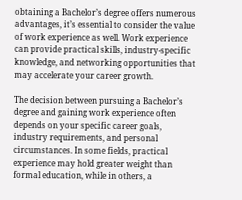obtaining a Bachelor’s degree offers numerous advantages, it’s essential to consider the value of work experience as well. Work experience can provide practical skills, industry-specific knowledge, and networking opportunities that may accelerate your career growth.

The decision between pursuing a Bachelor’s degree and gaining work experience often depends on your specific career goals, industry requirements, and personal circumstances. In some fields, practical experience may hold greater weight than formal education, while in others, a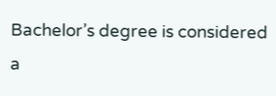Bachelor’s degree is considered a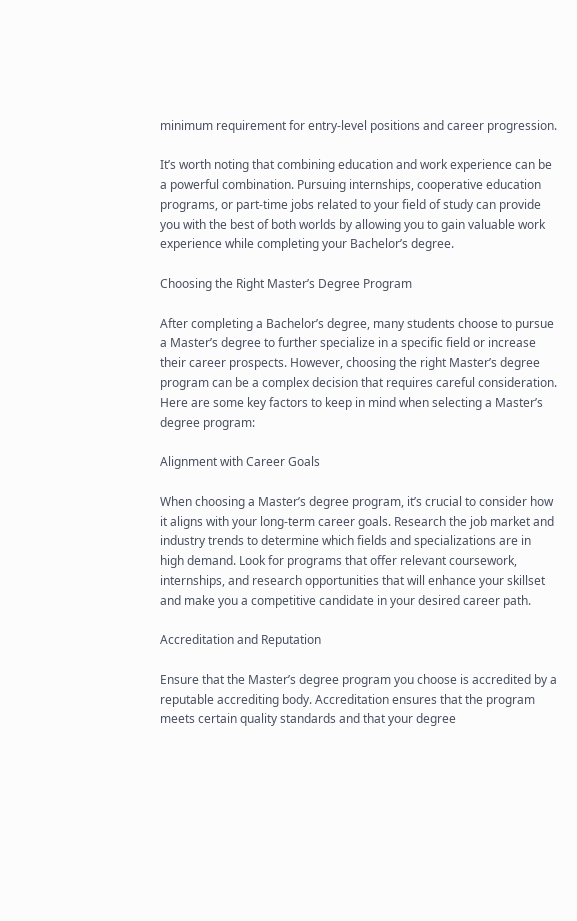minimum requirement for entry-level positions and career progression.

It’s worth noting that combining education and work experience can be a powerful combination. Pursuing internships, cooperative education programs, or part-time jobs related to your field of study can provide you with the best of both worlds by allowing you to gain valuable work experience while completing your Bachelor’s degree.

Choosing the Right Master’s Degree Program

After completing a Bachelor’s degree, many students choose to pursue a Master’s degree to further specialize in a specific field or increase their career prospects. However, choosing the right Master’s degree program can be a complex decision that requires careful consideration. Here are some key factors to keep in mind when selecting a Master’s degree program:

Alignment with Career Goals

When choosing a Master’s degree program, it’s crucial to consider how it aligns with your long-term career goals. Research the job market and industry trends to determine which fields and specializations are in high demand. Look for programs that offer relevant coursework, internships, and research opportunities that will enhance your skillset and make you a competitive candidate in your desired career path.

Accreditation and Reputation

Ensure that the Master’s degree program you choose is accredited by a reputable accrediting body. Accreditation ensures that the program meets certain quality standards and that your degree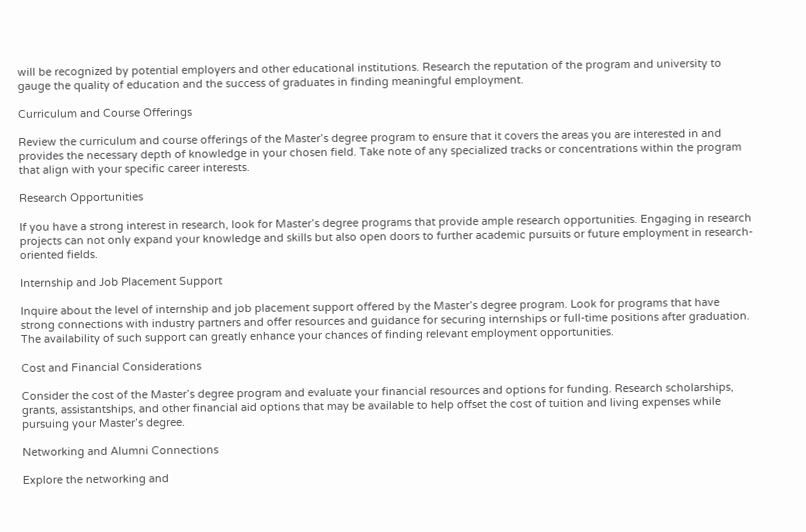will be recognized by potential employers and other educational institutions. Research the reputation of the program and university to gauge the quality of education and the success of graduates in finding meaningful employment.

Curriculum and Course Offerings

Review the curriculum and course offerings of the Master’s degree program to ensure that it covers the areas you are interested in and provides the necessary depth of knowledge in your chosen field. Take note of any specialized tracks or concentrations within the program that align with your specific career interests.

Research Opportunities

If you have a strong interest in research, look for Master’s degree programs that provide ample research opportunities. Engaging in research projects can not only expand your knowledge and skills but also open doors to further academic pursuits or future employment in research-oriented fields.

Internship and Job Placement Support

Inquire about the level of internship and job placement support offered by the Master’s degree program. Look for programs that have strong connections with industry partners and offer resources and guidance for securing internships or full-time positions after graduation. The availability of such support can greatly enhance your chances of finding relevant employment opportunities.

Cost and Financial Considerations

Consider the cost of the Master’s degree program and evaluate your financial resources and options for funding. Research scholarships, grants, assistantships, and other financial aid options that may be available to help offset the cost of tuition and living expenses while pursuing your Master’s degree.

Networking and Alumni Connections

Explore the networking and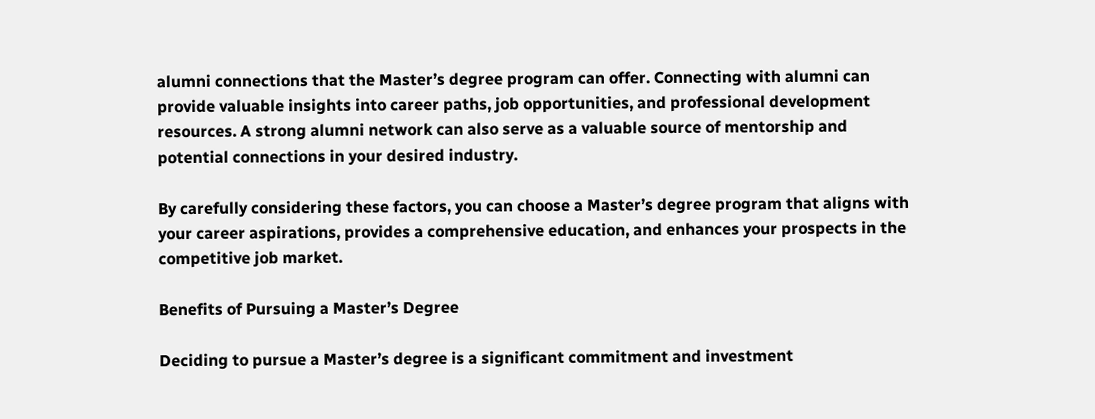alumni connections that the Master’s degree program can offer. Connecting with alumni can provide valuable insights into career paths, job opportunities, and professional development resources. A strong alumni network can also serve as a valuable source of mentorship and potential connections in your desired industry.

By carefully considering these factors, you can choose a Master’s degree program that aligns with your career aspirations, provides a comprehensive education, and enhances your prospects in the competitive job market.

Benefits of Pursuing a Master’s Degree

Deciding to pursue a Master’s degree is a significant commitment and investment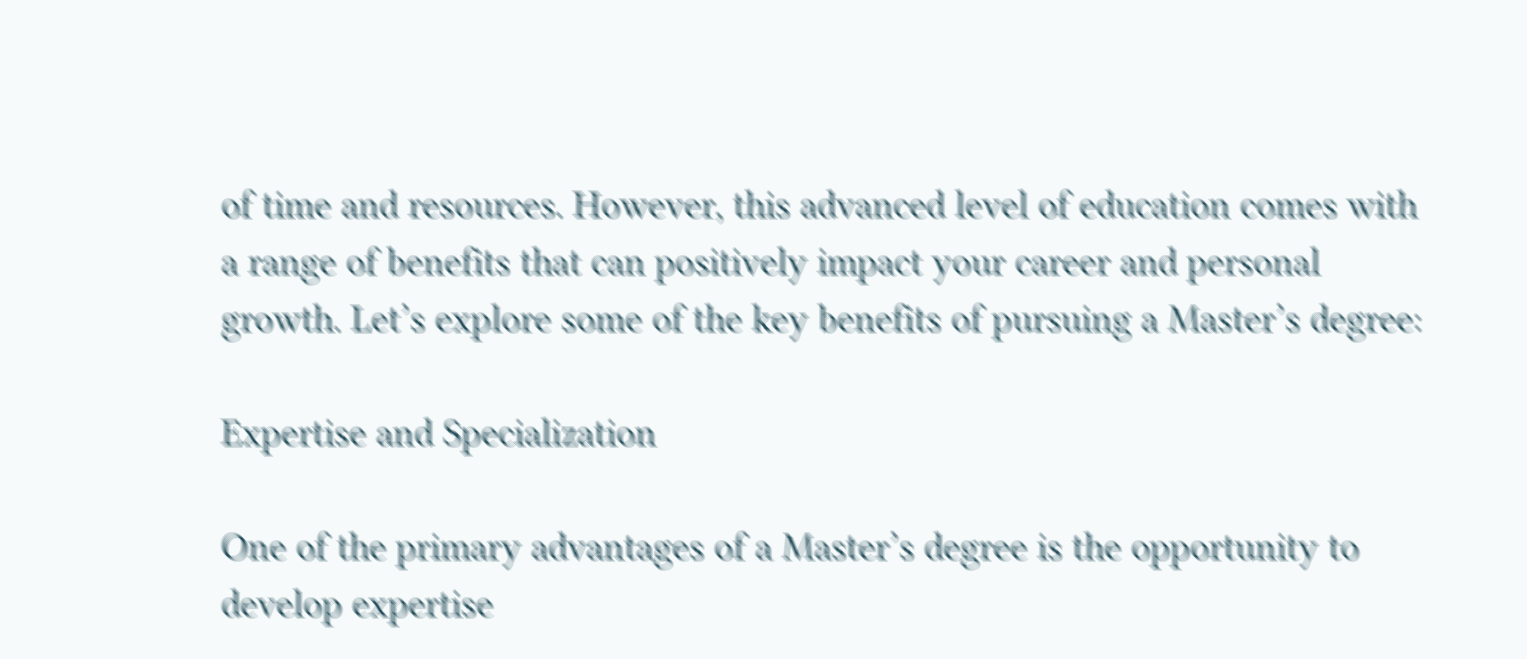of time and resources. However, this advanced level of education comes with a range of benefits that can positively impact your career and personal growth. Let’s explore some of the key benefits of pursuing a Master’s degree:

Expertise and Specialization

One of the primary advantages of a Master’s degree is the opportunity to develop expertise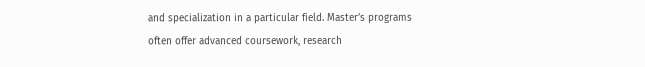and specialization in a particular field. Master’s programs often offer advanced coursework, research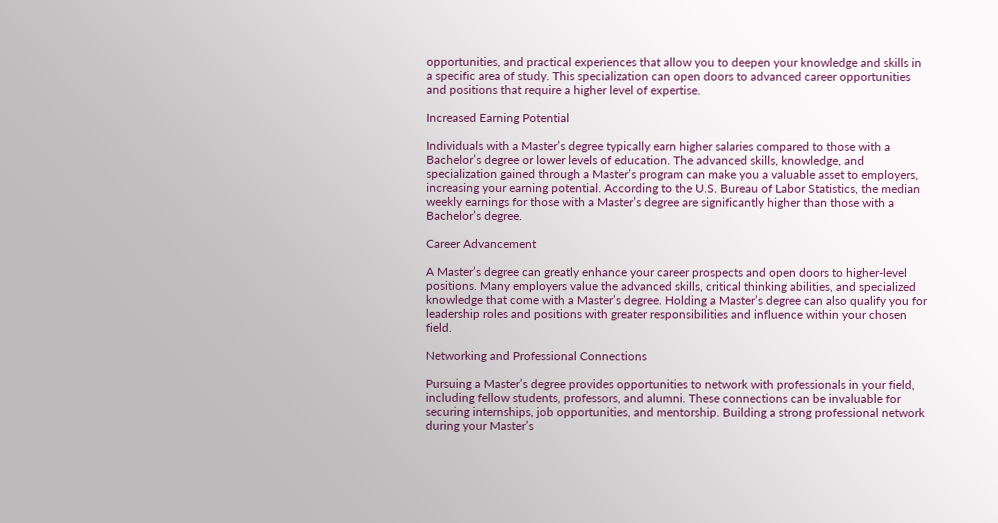opportunities, and practical experiences that allow you to deepen your knowledge and skills in a specific area of study. This specialization can open doors to advanced career opportunities and positions that require a higher level of expertise.

Increased Earning Potential

Individuals with a Master’s degree typically earn higher salaries compared to those with a Bachelor’s degree or lower levels of education. The advanced skills, knowledge, and specialization gained through a Master’s program can make you a valuable asset to employers, increasing your earning potential. According to the U.S. Bureau of Labor Statistics, the median weekly earnings for those with a Master’s degree are significantly higher than those with a Bachelor’s degree.

Career Advancement

A Master’s degree can greatly enhance your career prospects and open doors to higher-level positions. Many employers value the advanced skills, critical thinking abilities, and specialized knowledge that come with a Master’s degree. Holding a Master’s degree can also qualify you for leadership roles and positions with greater responsibilities and influence within your chosen field.

Networking and Professional Connections

Pursuing a Master’s degree provides opportunities to network with professionals in your field, including fellow students, professors, and alumni. These connections can be invaluable for securing internships, job opportunities, and mentorship. Building a strong professional network during your Master’s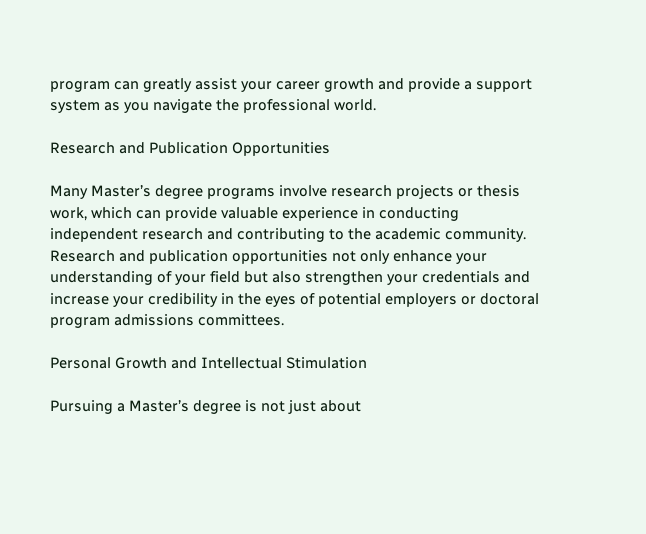program can greatly assist your career growth and provide a support system as you navigate the professional world.

Research and Publication Opportunities

Many Master’s degree programs involve research projects or thesis work, which can provide valuable experience in conducting independent research and contributing to the academic community. Research and publication opportunities not only enhance your understanding of your field but also strengthen your credentials and increase your credibility in the eyes of potential employers or doctoral program admissions committees.

Personal Growth and Intellectual Stimulation

Pursuing a Master’s degree is not just about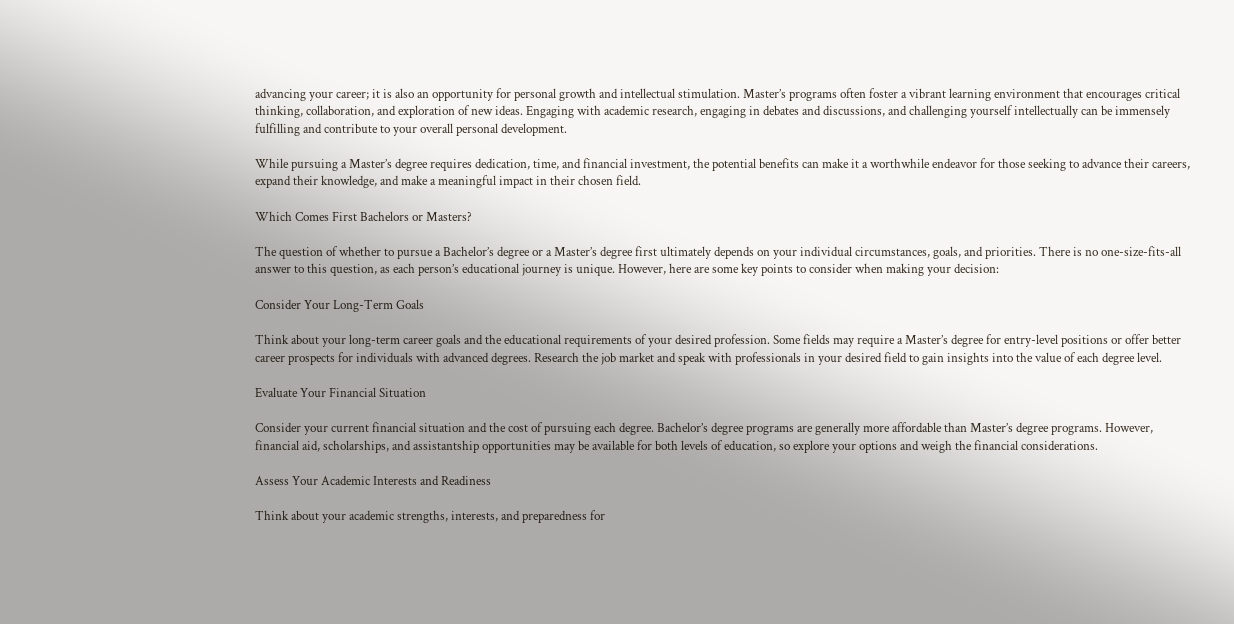advancing your career; it is also an opportunity for personal growth and intellectual stimulation. Master’s programs often foster a vibrant learning environment that encourages critical thinking, collaboration, and exploration of new ideas. Engaging with academic research, engaging in debates and discussions, and challenging yourself intellectually can be immensely fulfilling and contribute to your overall personal development.

While pursuing a Master’s degree requires dedication, time, and financial investment, the potential benefits can make it a worthwhile endeavor for those seeking to advance their careers, expand their knowledge, and make a meaningful impact in their chosen field.

Which Comes First Bachelors or Masters?

The question of whether to pursue a Bachelor’s degree or a Master’s degree first ultimately depends on your individual circumstances, goals, and priorities. There is no one-size-fits-all answer to this question, as each person’s educational journey is unique. However, here are some key points to consider when making your decision:

Consider Your Long-Term Goals

Think about your long-term career goals and the educational requirements of your desired profession. Some fields may require a Master’s degree for entry-level positions or offer better career prospects for individuals with advanced degrees. Research the job market and speak with professionals in your desired field to gain insights into the value of each degree level.

Evaluate Your Financial Situation

Consider your current financial situation and the cost of pursuing each degree. Bachelor’s degree programs are generally more affordable than Master’s degree programs. However, financial aid, scholarships, and assistantship opportunities may be available for both levels of education, so explore your options and weigh the financial considerations.

Assess Your Academic Interests and Readiness

Think about your academic strengths, interests, and preparedness for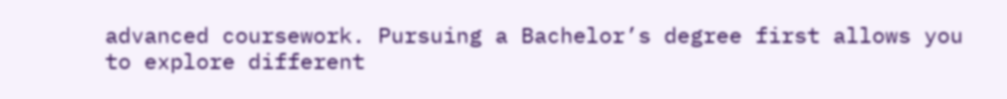advanced coursework. Pursuing a Bachelor’s degree first allows you to explore different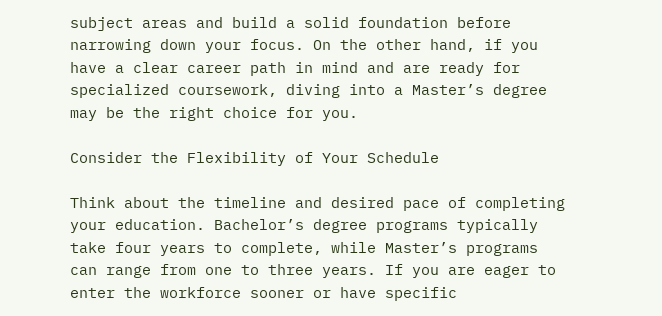subject areas and build a solid foundation before narrowing down your focus. On the other hand, if you have a clear career path in mind and are ready for specialized coursework, diving into a Master’s degree may be the right choice for you.

Consider the Flexibility of Your Schedule

Think about the timeline and desired pace of completing your education. Bachelor’s degree programs typically take four years to complete, while Master’s programs can range from one to three years. If you are eager to enter the workforce sooner or have specific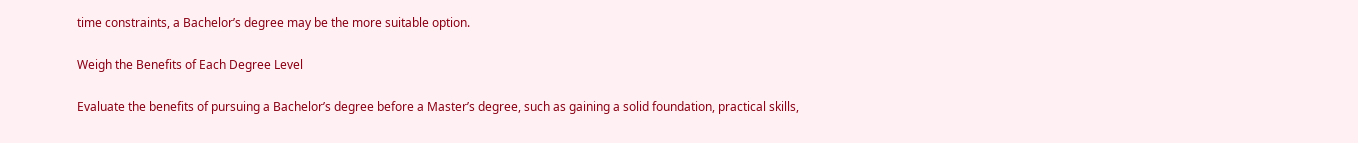time constraints, a Bachelor’s degree may be the more suitable option.

Weigh the Benefits of Each Degree Level

Evaluate the benefits of pursuing a Bachelor’s degree before a Master’s degree, such as gaining a solid foundation, practical skills,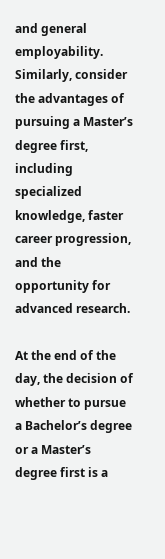and general employability. Similarly, consider the advantages of pursuing a Master’s degree first, including specialized knowledge, faster career progression, and the opportunity for advanced research.

At the end of the day, the decision of whether to pursue a Bachelor’s degree or a Master’s degree first is a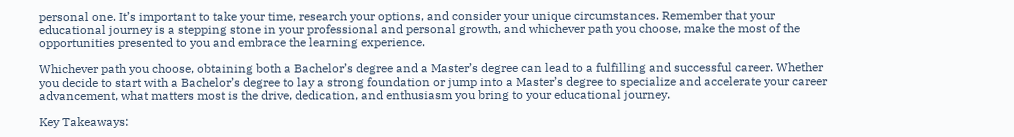personal one. It’s important to take your time, research your options, and consider your unique circumstances. Remember that your educational journey is a stepping stone in your professional and personal growth, and whichever path you choose, make the most of the opportunities presented to you and embrace the learning experience.

Whichever path you choose, obtaining both a Bachelor’s degree and a Master’s degree can lead to a fulfilling and successful career. Whether you decide to start with a Bachelor’s degree to lay a strong foundation or jump into a Master’s degree to specialize and accelerate your career advancement, what matters most is the drive, dedication, and enthusiasm you bring to your educational journey.

Key Takeaways: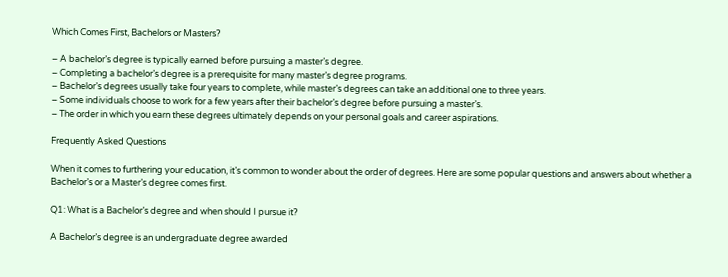Which Comes First, Bachelors or Masters?

– A bachelor’s degree is typically earned before pursuing a master’s degree.
– Completing a bachelor’s degree is a prerequisite for many master’s degree programs.
– Bachelor’s degrees usually take four years to complete, while master’s degrees can take an additional one to three years.
– Some individuals choose to work for a few years after their bachelor’s degree before pursuing a master’s.
– The order in which you earn these degrees ultimately depends on your personal goals and career aspirations.

Frequently Asked Questions

When it comes to furthering your education, it’s common to wonder about the order of degrees. Here are some popular questions and answers about whether a Bachelor’s or a Master’s degree comes first.

Q1: What is a Bachelor’s degree and when should I pursue it?

A Bachelor’s degree is an undergraduate degree awarded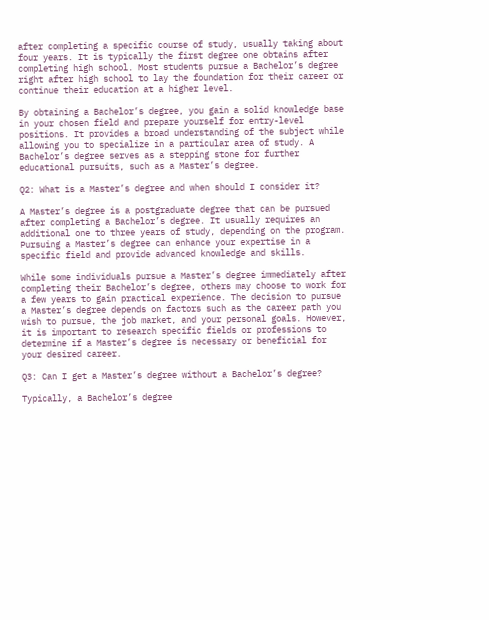after completing a specific course of study, usually taking about four years. It is typically the first degree one obtains after completing high school. Most students pursue a Bachelor’s degree right after high school to lay the foundation for their career or continue their education at a higher level.

By obtaining a Bachelor’s degree, you gain a solid knowledge base in your chosen field and prepare yourself for entry-level positions. It provides a broad understanding of the subject while allowing you to specialize in a particular area of study. A Bachelor’s degree serves as a stepping stone for further educational pursuits, such as a Master’s degree.

Q2: What is a Master’s degree and when should I consider it?

A Master’s degree is a postgraduate degree that can be pursued after completing a Bachelor’s degree. It usually requires an additional one to three years of study, depending on the program. Pursuing a Master’s degree can enhance your expertise in a specific field and provide advanced knowledge and skills.

While some individuals pursue a Master’s degree immediately after completing their Bachelor’s degree, others may choose to work for a few years to gain practical experience. The decision to pursue a Master’s degree depends on factors such as the career path you wish to pursue, the job market, and your personal goals. However, it is important to research specific fields or professions to determine if a Master’s degree is necessary or beneficial for your desired career.

Q3: Can I get a Master’s degree without a Bachelor’s degree?

Typically, a Bachelor’s degree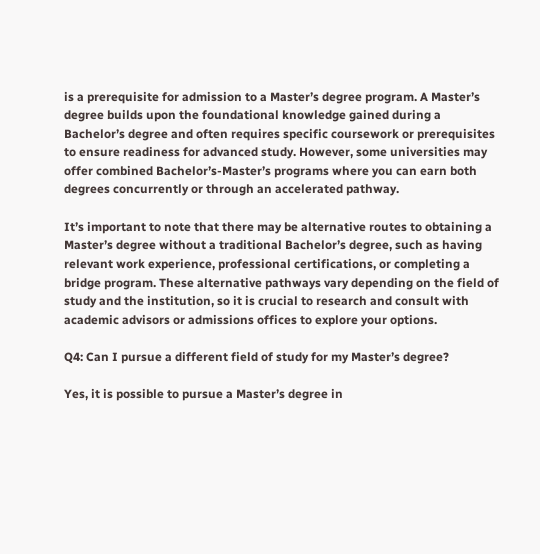is a prerequisite for admission to a Master’s degree program. A Master’s degree builds upon the foundational knowledge gained during a Bachelor’s degree and often requires specific coursework or prerequisites to ensure readiness for advanced study. However, some universities may offer combined Bachelor’s-Master’s programs where you can earn both degrees concurrently or through an accelerated pathway.

It’s important to note that there may be alternative routes to obtaining a Master’s degree without a traditional Bachelor’s degree, such as having relevant work experience, professional certifications, or completing a bridge program. These alternative pathways vary depending on the field of study and the institution, so it is crucial to research and consult with academic advisors or admissions offices to explore your options.

Q4: Can I pursue a different field of study for my Master’s degree?

Yes, it is possible to pursue a Master’s degree in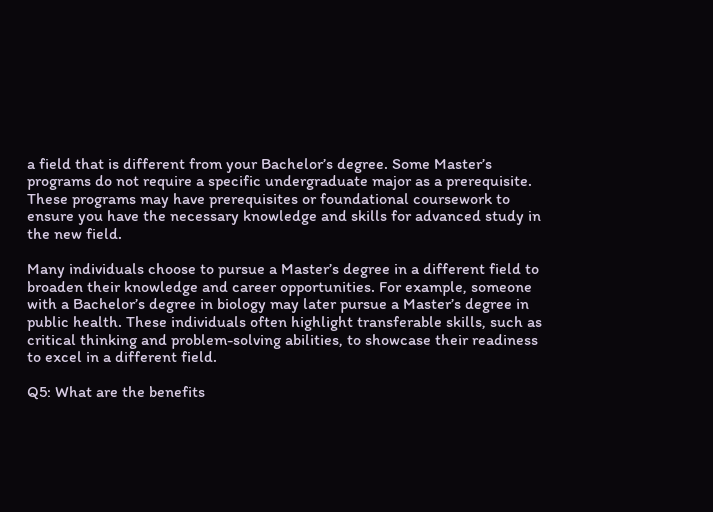a field that is different from your Bachelor’s degree. Some Master’s programs do not require a specific undergraduate major as a prerequisite. These programs may have prerequisites or foundational coursework to ensure you have the necessary knowledge and skills for advanced study in the new field.

Many individuals choose to pursue a Master’s degree in a different field to broaden their knowledge and career opportunities. For example, someone with a Bachelor’s degree in biology may later pursue a Master’s degree in public health. These individuals often highlight transferable skills, such as critical thinking and problem-solving abilities, to showcase their readiness to excel in a different field.

Q5: What are the benefits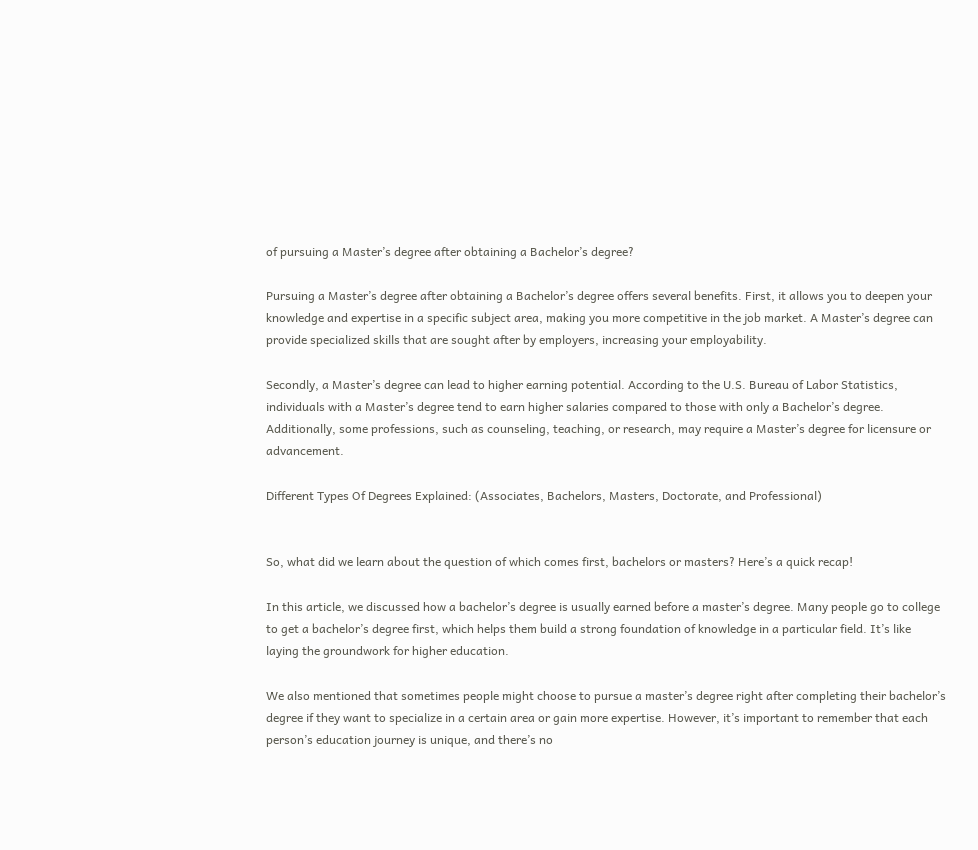of pursuing a Master’s degree after obtaining a Bachelor’s degree?

Pursuing a Master’s degree after obtaining a Bachelor’s degree offers several benefits. First, it allows you to deepen your knowledge and expertise in a specific subject area, making you more competitive in the job market. A Master’s degree can provide specialized skills that are sought after by employers, increasing your employability.

Secondly, a Master’s degree can lead to higher earning potential. According to the U.S. Bureau of Labor Statistics, individuals with a Master’s degree tend to earn higher salaries compared to those with only a Bachelor’s degree. Additionally, some professions, such as counseling, teaching, or research, may require a Master’s degree for licensure or advancement.

Different Types Of Degrees Explained: (Associates, Bachelors, Masters, Doctorate, and Professional)


So, what did we learn about the question of which comes first, bachelors or masters? Here’s a quick recap!

In this article, we discussed how a bachelor’s degree is usually earned before a master’s degree. Many people go to college to get a bachelor’s degree first, which helps them build a strong foundation of knowledge in a particular field. It’s like laying the groundwork for higher education.

We also mentioned that sometimes people might choose to pursue a master’s degree right after completing their bachelor’s degree if they want to specialize in a certain area or gain more expertise. However, it’s important to remember that each person’s education journey is unique, and there’s no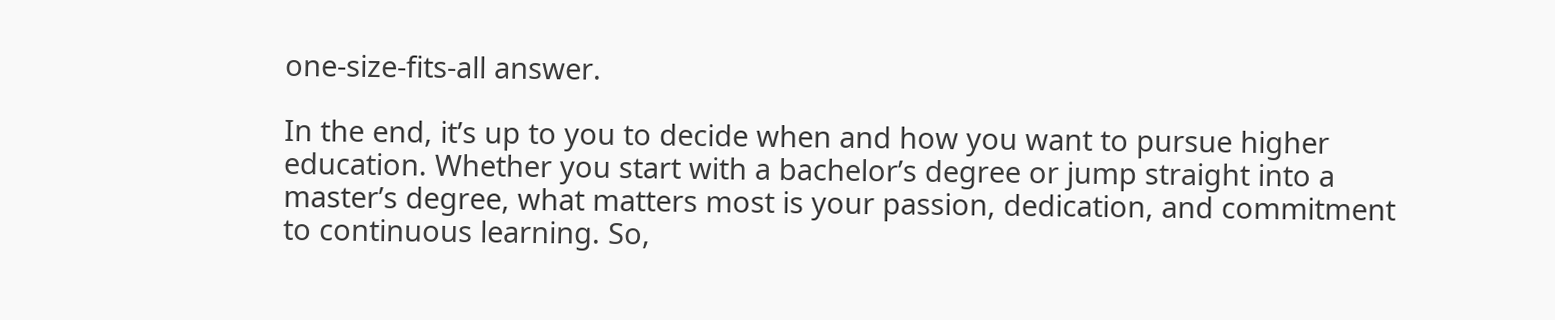one-size-fits-all answer.

In the end, it’s up to you to decide when and how you want to pursue higher education. Whether you start with a bachelor’s degree or jump straight into a master’s degree, what matters most is your passion, dedication, and commitment to continuous learning. So,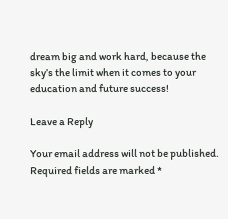dream big and work hard, because the sky’s the limit when it comes to your education and future success!

Leave a Reply

Your email address will not be published. Required fields are marked *